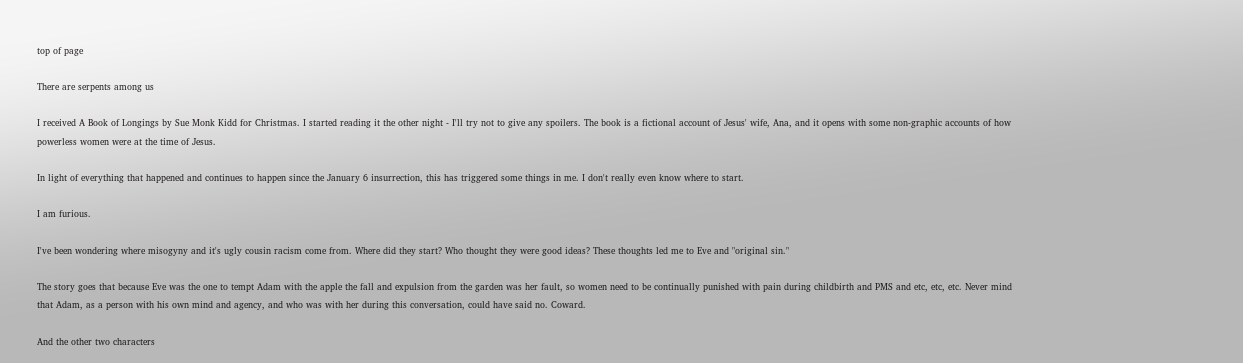top of page

There are serpents among us

I received A Book of Longings by Sue Monk Kidd for Christmas. I started reading it the other night - I'll try not to give any spoilers. The book is a fictional account of Jesus' wife, Ana, and it opens with some non-graphic accounts of how powerless women were at the time of Jesus.

In light of everything that happened and continues to happen since the January 6 insurrection, this has triggered some things in me. I don't really even know where to start.

I am furious.

I've been wondering where misogyny and it's ugly cousin racism come from. Where did they start? Who thought they were good ideas? These thoughts led me to Eve and "original sin."

The story goes that because Eve was the one to tempt Adam with the apple the fall and expulsion from the garden was her fault, so women need to be continually punished with pain during childbirth and PMS and etc, etc, etc. Never mind that Adam, as a person with his own mind and agency, and who was with her during this conversation, could have said no. Coward.

And the other two characters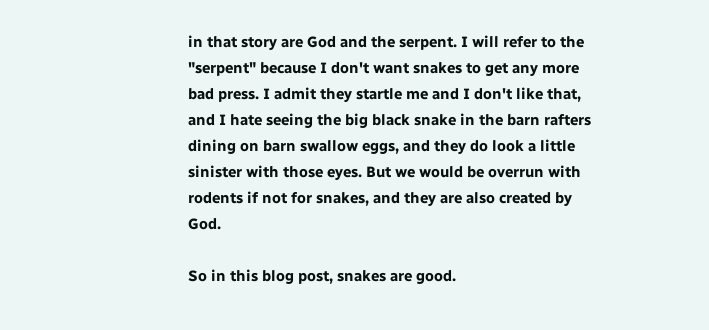in that story are God and the serpent. I will refer to the "serpent" because I don't want snakes to get any more bad press. I admit they startle me and I don't like that, and I hate seeing the big black snake in the barn rafters dining on barn swallow eggs, and they do look a little sinister with those eyes. But we would be overrun with rodents if not for snakes, and they are also created by God.

So in this blog post, snakes are good.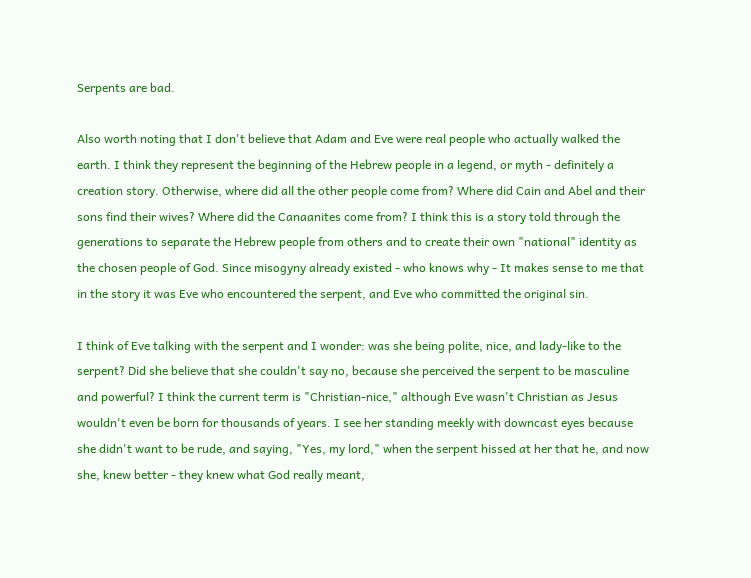Serpents are bad.

Also worth noting that I don't believe that Adam and Eve were real people who actually walked the earth. I think they represent the beginning of the Hebrew people in a legend, or myth - definitely a creation story. Otherwise, where did all the other people come from? Where did Cain and Abel and their sons find their wives? Where did the Canaanites come from? I think this is a story told through the generations to separate the Hebrew people from others and to create their own "national" identity as the chosen people of God. Since misogyny already existed - who knows why - It makes sense to me that in the story it was Eve who encountered the serpent, and Eve who committed the original sin.

I think of Eve talking with the serpent and I wonder: was she being polite, nice, and lady-like to the serpent? Did she believe that she couldn't say no, because she perceived the serpent to be masculine and powerful? I think the current term is "Christian-nice," although Eve wasn't Christian as Jesus wouldn't even be born for thousands of years. I see her standing meekly with downcast eyes because she didn't want to be rude, and saying, "Yes, my lord," when the serpent hissed at her that he, and now she, knew better - they knew what God really meant,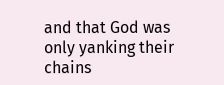and that God was only yanking their chains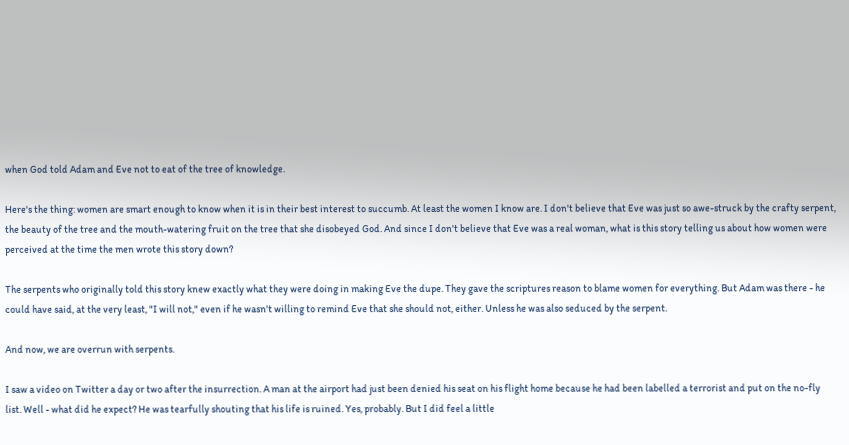when God told Adam and Eve not to eat of the tree of knowledge.

Here's the thing: women are smart enough to know when it is in their best interest to succumb. At least the women I know are. I don't believe that Eve was just so awe-struck by the crafty serpent, the beauty of the tree and the mouth-watering fruit on the tree that she disobeyed God. And since I don't believe that Eve was a real woman, what is this story telling us about how women were perceived at the time the men wrote this story down?

The serpents who originally told this story knew exactly what they were doing in making Eve the dupe. They gave the scriptures reason to blame women for everything. But Adam was there - he could have said, at the very least, "I will not," even if he wasn't willing to remind Eve that she should not, either. Unless he was also seduced by the serpent.

And now, we are overrun with serpents.

I saw a video on Twitter a day or two after the insurrection. A man at the airport had just been denied his seat on his flight home because he had been labelled a terrorist and put on the no-fly list. Well - what did he expect? He was tearfully shouting that his life is ruined. Yes, probably. But I did feel a little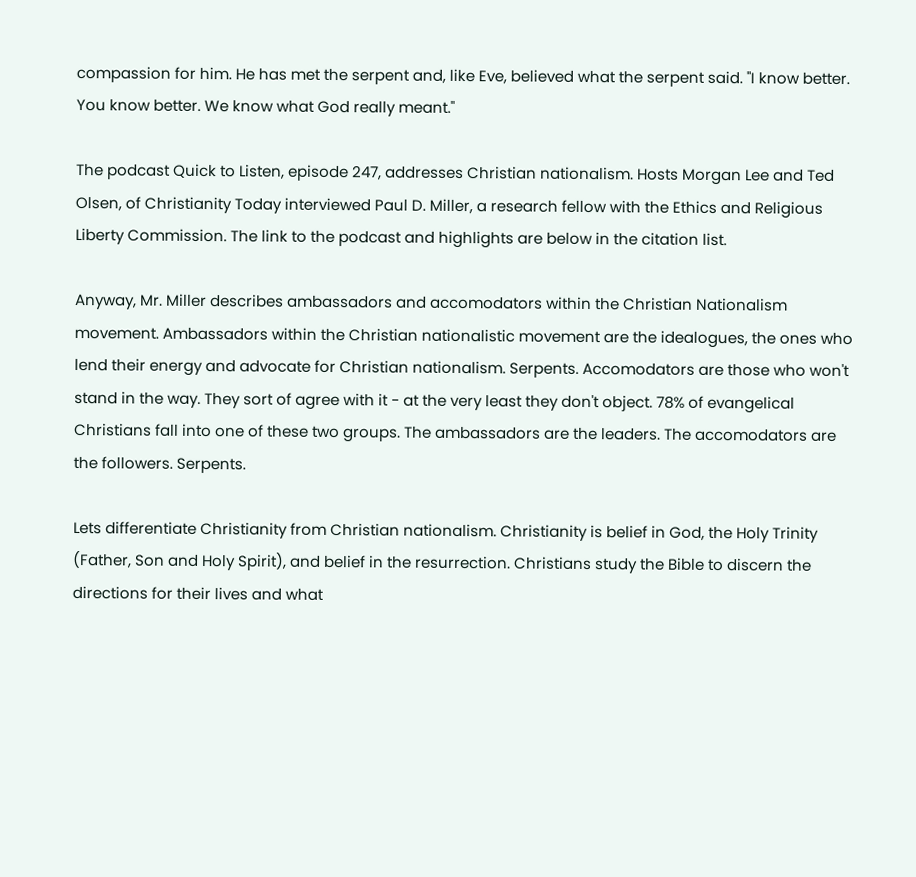compassion for him. He has met the serpent and, like Eve, believed what the serpent said. "I know better. You know better. We know what God really meant."

The podcast Quick to Listen, episode 247, addresses Christian nationalism. Hosts Morgan Lee and Ted Olsen, of Christianity Today interviewed Paul D. Miller, a research fellow with the Ethics and Religious Liberty Commission. The link to the podcast and highlights are below in the citation list.

Anyway, Mr. Miller describes ambassadors and accomodators within the Christian Nationalism movement. Ambassadors within the Christian nationalistic movement are the idealogues, the ones who lend their energy and advocate for Christian nationalism. Serpents. Accomodators are those who won't stand in the way. They sort of agree with it - at the very least they don't object. 78% of evangelical Christians fall into one of these two groups. The ambassadors are the leaders. The accomodators are the followers. Serpents.

Lets differentiate Christianity from Christian nationalism. Christianity is belief in God, the Holy Trinity (Father, Son and Holy Spirit), and belief in the resurrection. Christians study the Bible to discern the directions for their lives and what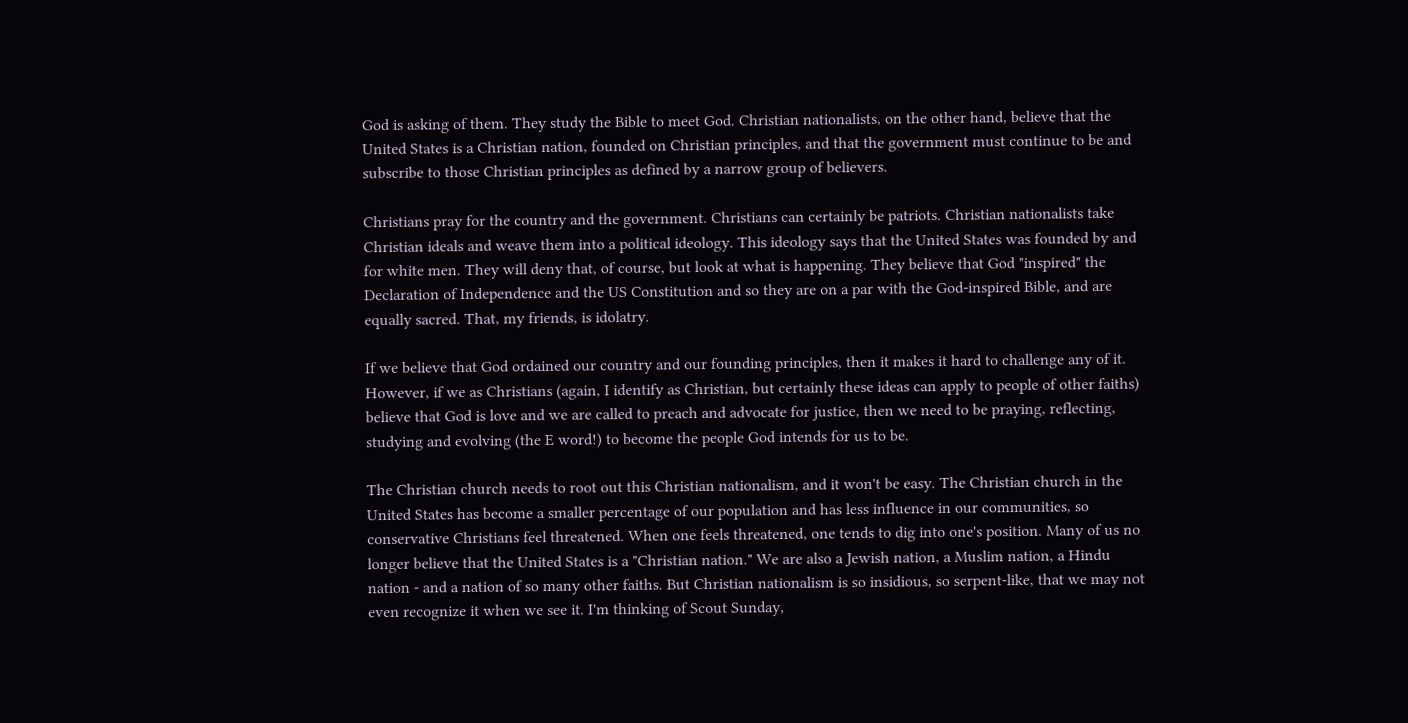God is asking of them. They study the Bible to meet God. Christian nationalists, on the other hand, believe that the United States is a Christian nation, founded on Christian principles, and that the government must continue to be and subscribe to those Christian principles as defined by a narrow group of believers.

Christians pray for the country and the government. Christians can certainly be patriots. Christian nationalists take Christian ideals and weave them into a political ideology. This ideology says that the United States was founded by and for white men. They will deny that, of course, but look at what is happening. They believe that God "inspired" the Declaration of Independence and the US Constitution and so they are on a par with the God-inspired Bible, and are equally sacred. That, my friends, is idolatry.

If we believe that God ordained our country and our founding principles, then it makes it hard to challenge any of it. However, if we as Christians (again, I identify as Christian, but certainly these ideas can apply to people of other faiths) believe that God is love and we are called to preach and advocate for justice, then we need to be praying, reflecting, studying and evolving (the E word!) to become the people God intends for us to be.

The Christian church needs to root out this Christian nationalism, and it won't be easy. The Christian church in the United States has become a smaller percentage of our population and has less influence in our communities, so conservative Christians feel threatened. When one feels threatened, one tends to dig into one's position. Many of us no longer believe that the United States is a "Christian nation." We are also a Jewish nation, a Muslim nation, a Hindu nation - and a nation of so many other faiths. But Christian nationalism is so insidious, so serpent-like, that we may not even recognize it when we see it. I'm thinking of Scout Sunday,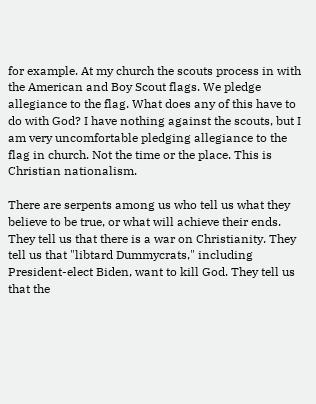for example. At my church the scouts process in with the American and Boy Scout flags. We pledge allegiance to the flag. What does any of this have to do with God? I have nothing against the scouts, but I am very uncomfortable pledging allegiance to the flag in church. Not the time or the place. This is Christian nationalism.

There are serpents among us who tell us what they believe to be true, or what will achieve their ends. They tell us that there is a war on Christianity. They tell us that "libtard Dummycrats," including President-elect Biden, want to kill God. They tell us that the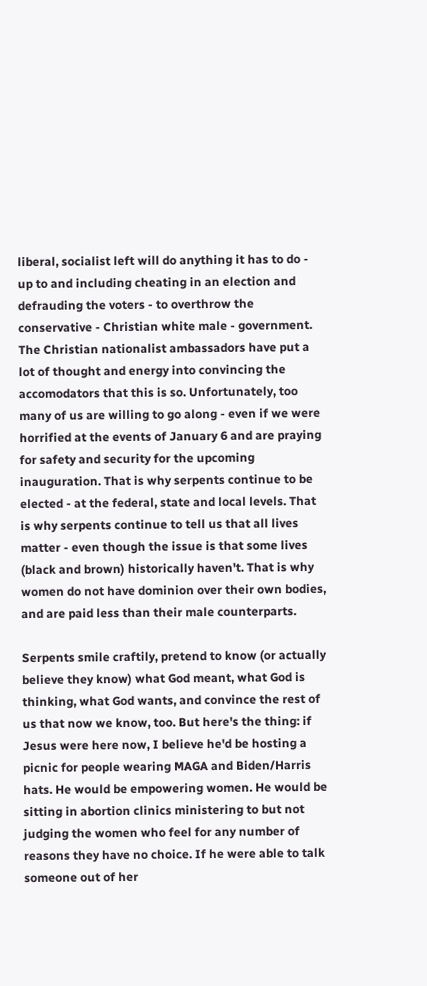liberal, socialist left will do anything it has to do - up to and including cheating in an election and defrauding the voters - to overthrow the conservative - Christian white male - government. The Christian nationalist ambassadors have put a lot of thought and energy into convincing the accomodators that this is so. Unfortunately, too many of us are willing to go along - even if we were horrified at the events of January 6 and are praying for safety and security for the upcoming inauguration. That is why serpents continue to be elected - at the federal, state and local levels. That is why serpents continue to tell us that all lives matter - even though the issue is that some lives (black and brown) historically haven't. That is why women do not have dominion over their own bodies, and are paid less than their male counterparts.

Serpents smile craftily, pretend to know (or actually believe they know) what God meant, what God is thinking, what God wants, and convince the rest of us that now we know, too. But here's the thing: if Jesus were here now, I believe he'd be hosting a picnic for people wearing MAGA and Biden/Harris hats. He would be empowering women. He would be sitting in abortion clinics ministering to but not judging the women who feel for any number of reasons they have no choice. If he were able to talk someone out of her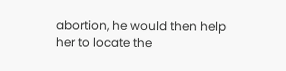abortion, he would then help her to locate the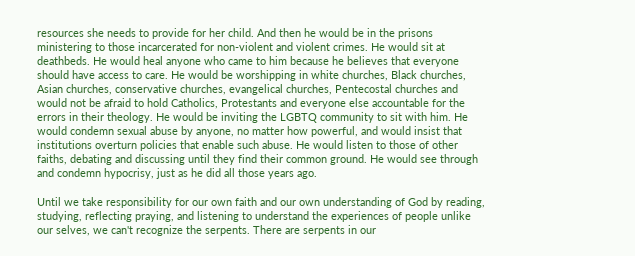resources she needs to provide for her child. And then he would be in the prisons ministering to those incarcerated for non-violent and violent crimes. He would sit at deathbeds. He would heal anyone who came to him because he believes that everyone should have access to care. He would be worshipping in white churches, Black churches, Asian churches, conservative churches, evangelical churches, Pentecostal churches and would not be afraid to hold Catholics, Protestants and everyone else accountable for the errors in their theology. He would be inviting the LGBTQ community to sit with him. He would condemn sexual abuse by anyone, no matter how powerful, and would insist that institutions overturn policies that enable such abuse. He would listen to those of other faiths, debating and discussing until they find their common ground. He would see through and condemn hypocrisy, just as he did all those years ago.

Until we take responsibility for our own faith and our own understanding of God by reading, studying, reflecting praying, and listening to understand the experiences of people unlike our selves, we can't recognize the serpents. There are serpents in our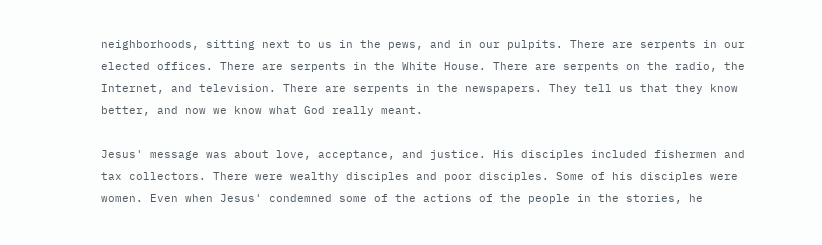neighborhoods, sitting next to us in the pews, and in our pulpits. There are serpents in our elected offices. There are serpents in the White House. There are serpents on the radio, the Internet, and television. There are serpents in the newspapers. They tell us that they know better, and now we know what God really meant.

Jesus' message was about love, acceptance, and justice. His disciples included fishermen and tax collectors. There were wealthy disciples and poor disciples. Some of his disciples were women. Even when Jesus' condemned some of the actions of the people in the stories, he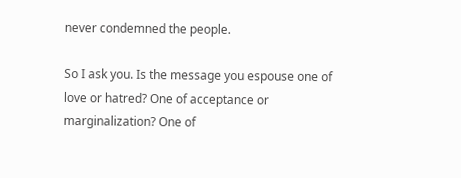never condemned the people.

So I ask you. Is the message you espouse one of love or hatred? One of acceptance or marginalization? One of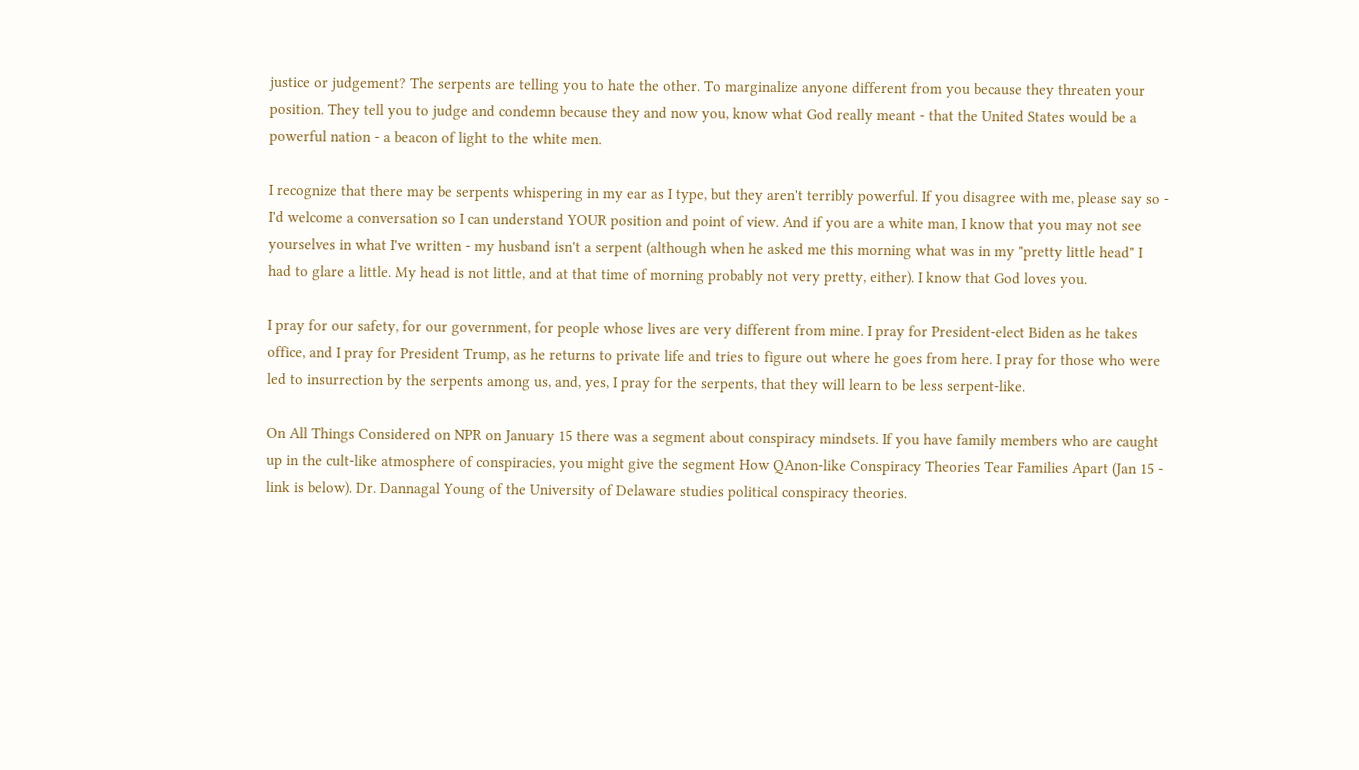justice or judgement? The serpents are telling you to hate the other. To marginalize anyone different from you because they threaten your position. They tell you to judge and condemn because they and now you, know what God really meant - that the United States would be a powerful nation - a beacon of light to the white men.

I recognize that there may be serpents whispering in my ear as I type, but they aren't terribly powerful. If you disagree with me, please say so - I'd welcome a conversation so I can understand YOUR position and point of view. And if you are a white man, I know that you may not see yourselves in what I've written - my husband isn't a serpent (although when he asked me this morning what was in my "pretty little head" I had to glare a little. My head is not little, and at that time of morning probably not very pretty, either). I know that God loves you.

I pray for our safety, for our government, for people whose lives are very different from mine. I pray for President-elect Biden as he takes office, and I pray for President Trump, as he returns to private life and tries to figure out where he goes from here. I pray for those who were led to insurrection by the serpents among us, and, yes, I pray for the serpents, that they will learn to be less serpent-like.

On All Things Considered on NPR on January 15 there was a segment about conspiracy mindsets. If you have family members who are caught up in the cult-like atmosphere of conspiracies, you might give the segment How QAnon-like Conspiracy Theories Tear Families Apart (Jan 15 - link is below). Dr. Dannagal Young of the University of Delaware studies political conspiracy theories.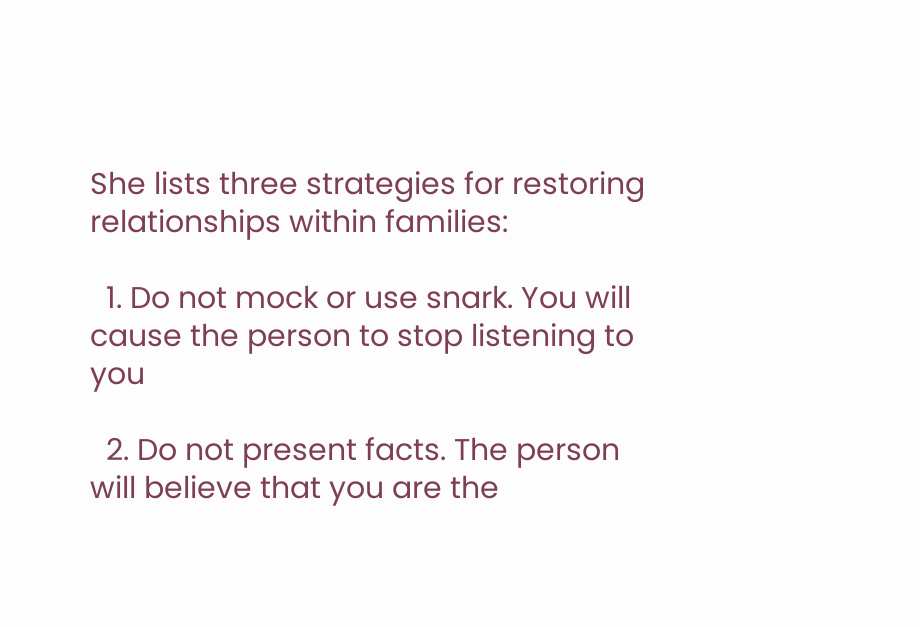She lists three strategies for restoring relationships within families:

  1. Do not mock or use snark. You will cause the person to stop listening to you

  2. Do not present facts. The person will believe that you are the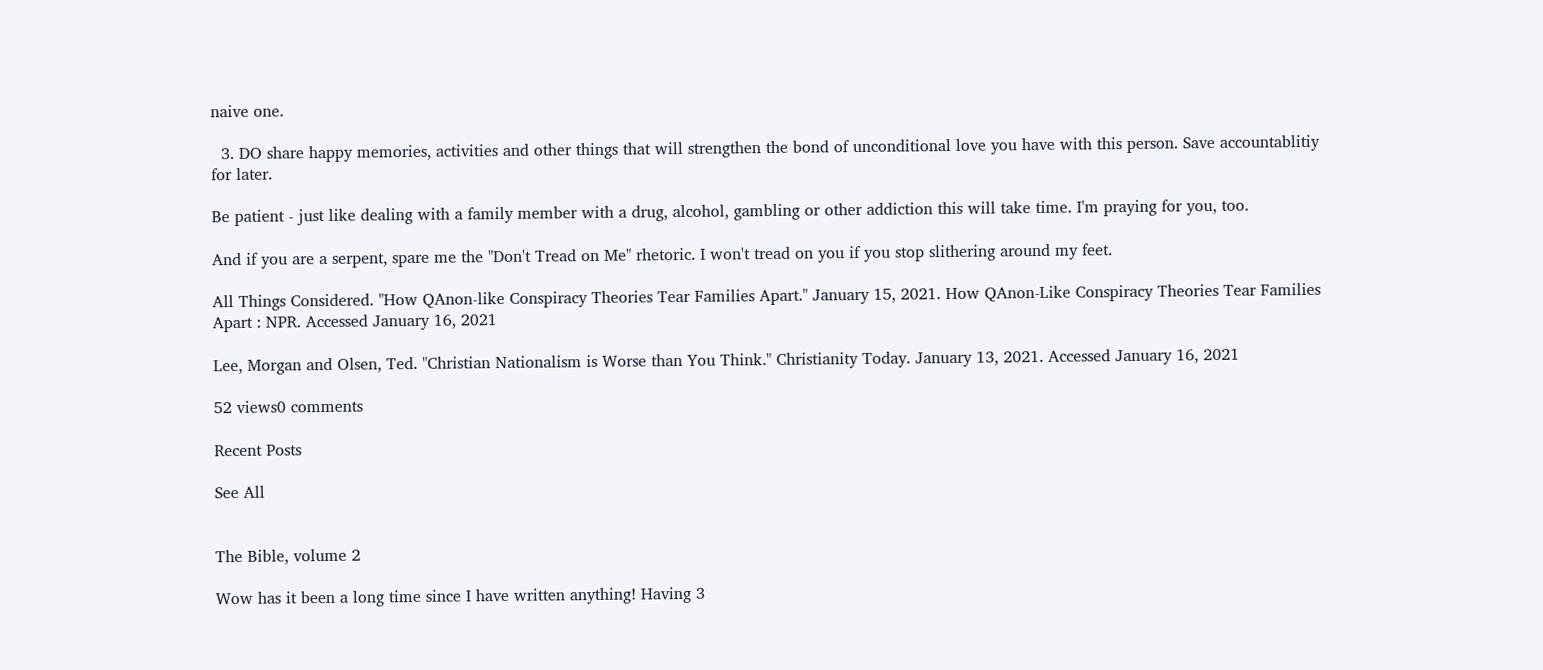naive one.

  3. DO share happy memories, activities and other things that will strengthen the bond of unconditional love you have with this person. Save accountablitiy for later.

Be patient - just like dealing with a family member with a drug, alcohol, gambling or other addiction this will take time. I'm praying for you, too.

And if you are a serpent, spare me the "Don't Tread on Me" rhetoric. I won't tread on you if you stop slithering around my feet.

All Things Considered. "How QAnon-like Conspiracy Theories Tear Families Apart." January 15, 2021. How QAnon-Like Conspiracy Theories Tear Families Apart : NPR. Accessed January 16, 2021

Lee, Morgan and Olsen, Ted. "Christian Nationalism is Worse than You Think." Christianity Today. January 13, 2021. Accessed January 16, 2021

52 views0 comments

Recent Posts

See All


The Bible, volume 2

Wow has it been a long time since I have written anything! Having 3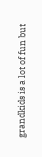grandkids is a lot of fun but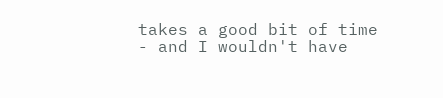takes a good bit of time - and I wouldn't have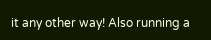it any other way! Also running a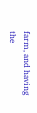farm, and having the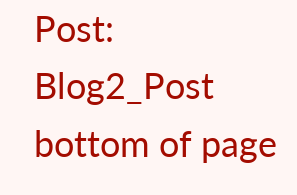Post: Blog2_Post
bottom of page